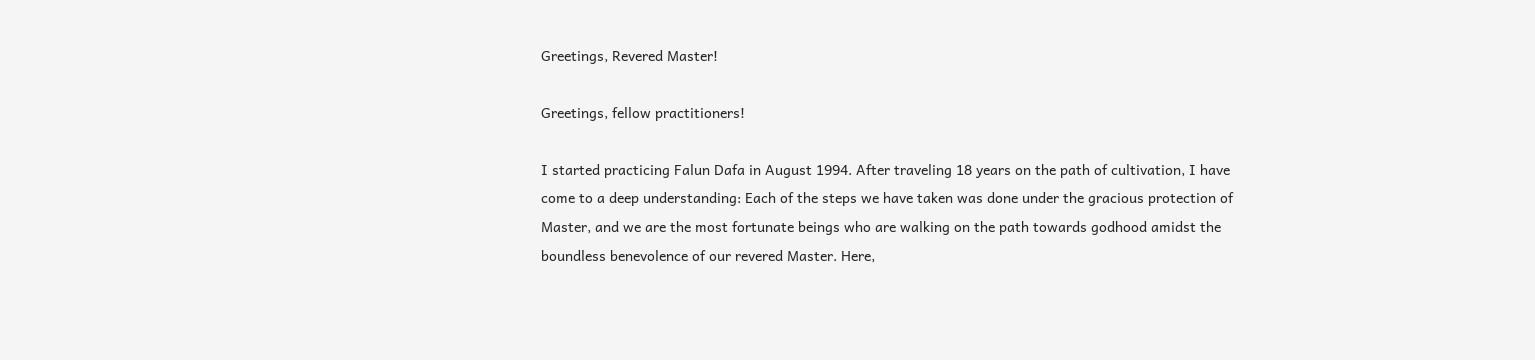Greetings, Revered Master!

Greetings, fellow practitioners!

I started practicing Falun Dafa in August 1994. After traveling 18 years on the path of cultivation, I have come to a deep understanding: Each of the steps we have taken was done under the gracious protection of Master, and we are the most fortunate beings who are walking on the path towards godhood amidst the boundless benevolence of our revered Master. Here,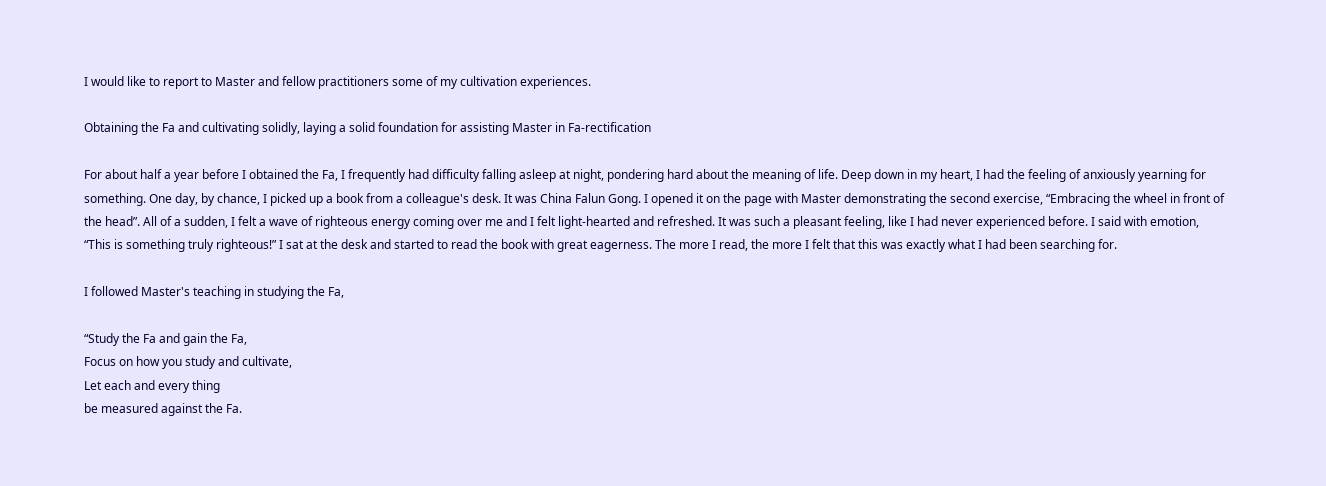I would like to report to Master and fellow practitioners some of my cultivation experiences.

Obtaining the Fa and cultivating solidly, laying a solid foundation for assisting Master in Fa-rectification

For about half a year before I obtained the Fa, I frequently had difficulty falling asleep at night, pondering hard about the meaning of life. Deep down in my heart, I had the feeling of anxiously yearning for something. One day, by chance, I picked up a book from a colleague's desk. It was China Falun Gong. I opened it on the page with Master demonstrating the second exercise, “Embracing the wheel in front of the head”. All of a sudden, I felt a wave of righteous energy coming over me and I felt light-hearted and refreshed. It was such a pleasant feeling, like I had never experienced before. I said with emotion, “This is something truly righteous!” I sat at the desk and started to read the book with great eagerness. The more I read, the more I felt that this was exactly what I had been searching for.

I followed Master's teaching in studying the Fa,

“Study the Fa and gain the Fa,
Focus on how you study and cultivate,
Let each and every thing
be measured against the Fa.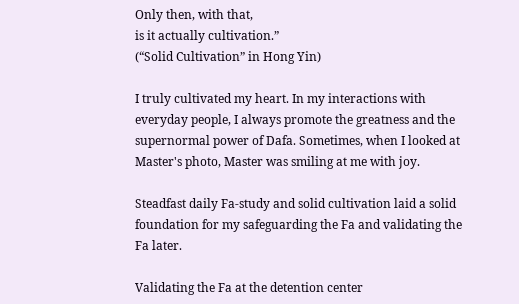Only then, with that,
is it actually cultivation.”
(“Solid Cultivation” in Hong Yin)

I truly cultivated my heart. In my interactions with everyday people, I always promote the greatness and the supernormal power of Dafa. Sometimes, when I looked at Master's photo, Master was smiling at me with joy.

Steadfast daily Fa-study and solid cultivation laid a solid foundation for my safeguarding the Fa and validating the Fa later.

Validating the Fa at the detention center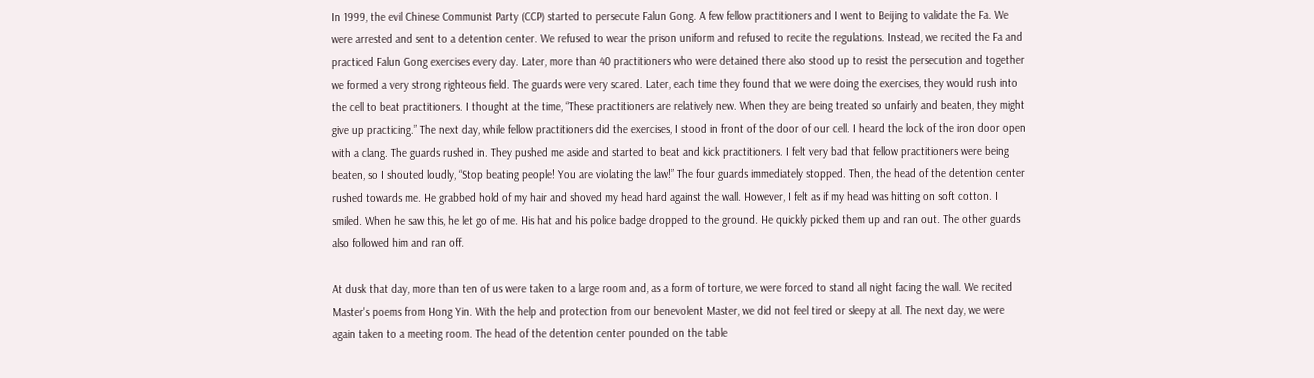In 1999, the evil Chinese Communist Party (CCP) started to persecute Falun Gong. A few fellow practitioners and I went to Beijing to validate the Fa. We were arrested and sent to a detention center. We refused to wear the prison uniform and refused to recite the regulations. Instead, we recited the Fa and practiced Falun Gong exercises every day. Later, more than 40 practitioners who were detained there also stood up to resist the persecution and together we formed a very strong righteous field. The guards were very scared. Later, each time they found that we were doing the exercises, they would rush into the cell to beat practitioners. I thought at the time, “These practitioners are relatively new. When they are being treated so unfairly and beaten, they might give up practicing.” The next day, while fellow practitioners did the exercises, I stood in front of the door of our cell. I heard the lock of the iron door open with a clang. The guards rushed in. They pushed me aside and started to beat and kick practitioners. I felt very bad that fellow practitioners were being beaten, so I shouted loudly, “Stop beating people! You are violating the law!” The four guards immediately stopped. Then, the head of the detention center rushed towards me. He grabbed hold of my hair and shoved my head hard against the wall. However, I felt as if my head was hitting on soft cotton. I smiled. When he saw this, he let go of me. His hat and his police badge dropped to the ground. He quickly picked them up and ran out. The other guards also followed him and ran off.

At dusk that day, more than ten of us were taken to a large room and, as a form of torture, we were forced to stand all night facing the wall. We recited Master's poems from Hong Yin. With the help and protection from our benevolent Master, we did not feel tired or sleepy at all. The next day, we were again taken to a meeting room. The head of the detention center pounded on the table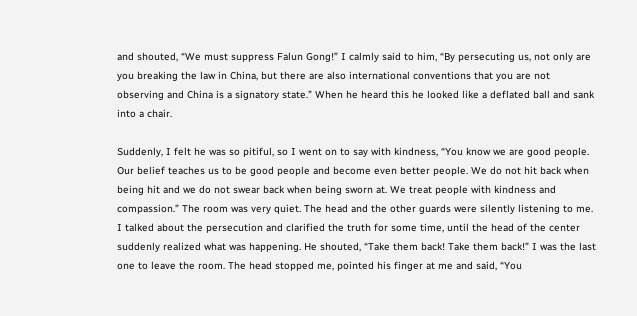and shouted, “We must suppress Falun Gong!” I calmly said to him, “By persecuting us, not only are you breaking the law in China, but there are also international conventions that you are not observing and China is a signatory state.” When he heard this he looked like a deflated ball and sank into a chair.

Suddenly, I felt he was so pitiful, so I went on to say with kindness, “You know we are good people. Our belief teaches us to be good people and become even better people. We do not hit back when being hit and we do not swear back when being sworn at. We treat people with kindness and compassion.” The room was very quiet. The head and the other guards were silently listening to me. I talked about the persecution and clarified the truth for some time, until the head of the center suddenly realized what was happening. He shouted, “Take them back! Take them back!” I was the last one to leave the room. The head stopped me, pointed his finger at me and said, “You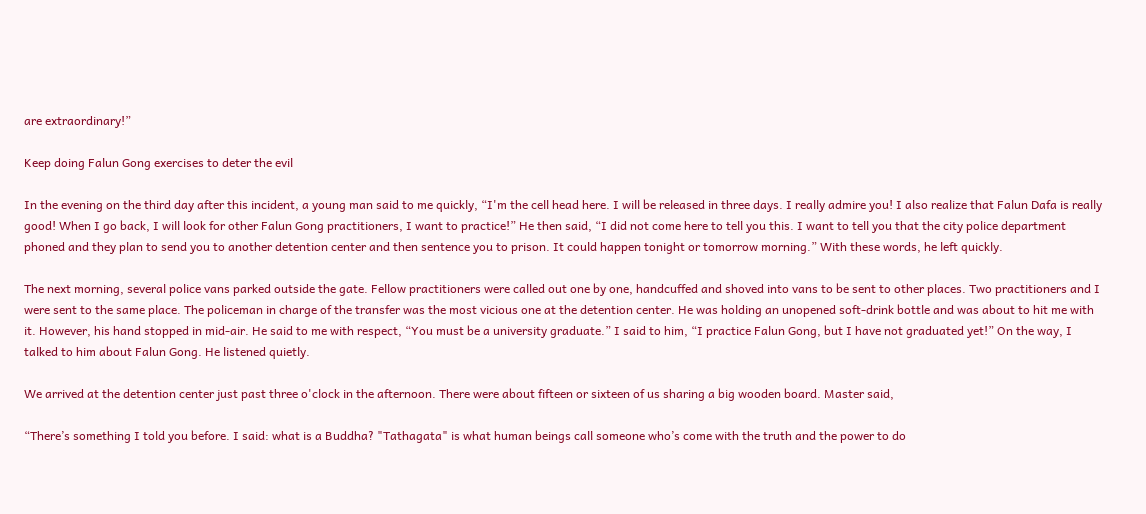are extraordinary!”

Keep doing Falun Gong exercises to deter the evil

In the evening on the third day after this incident, a young man said to me quickly, “I'm the cell head here. I will be released in three days. I really admire you! I also realize that Falun Dafa is really good! When I go back, I will look for other Falun Gong practitioners, I want to practice!” He then said, “I did not come here to tell you this. I want to tell you that the city police department phoned and they plan to send you to another detention center and then sentence you to prison. It could happen tonight or tomorrow morning.” With these words, he left quickly.

The next morning, several police vans parked outside the gate. Fellow practitioners were called out one by one, handcuffed and shoved into vans to be sent to other places. Two practitioners and I were sent to the same place. The policeman in charge of the transfer was the most vicious one at the detention center. He was holding an unopened soft-drink bottle and was about to hit me with it. However, his hand stopped in mid-air. He said to me with respect, “You must be a university graduate.” I said to him, “I practice Falun Gong, but I have not graduated yet!” On the way, I talked to him about Falun Gong. He listened quietly.

We arrived at the detention center just past three o'clock in the afternoon. There were about fifteen or sixteen of us sharing a big wooden board. Master said,

“There’s something I told you before. I said: what is a Buddha? "Tathagata" is what human beings call someone who’s come with the truth and the power to do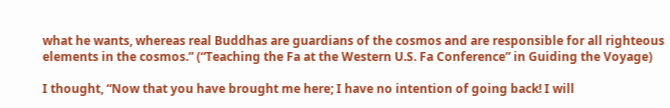what he wants, whereas real Buddhas are guardians of the cosmos and are responsible for all righteous elements in the cosmos.” (“Teaching the Fa at the Western U.S. Fa Conference” in Guiding the Voyage)

I thought, “Now that you have brought me here; I have no intention of going back! I will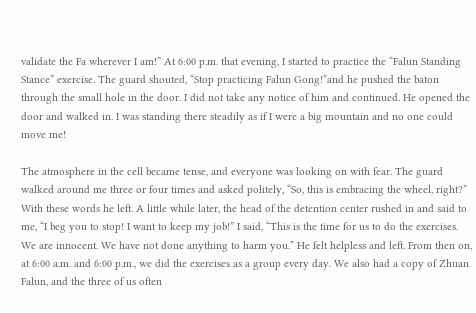validate the Fa wherever I am!” At 6:00 p.m. that evening, I started to practice the “Falun Standing Stance” exercise. The guard shouted, “Stop practicing Falun Gong!”and he pushed the baton through the small hole in the door. I did not take any notice of him and continued. He opened the door and walked in. I was standing there steadily as if I were a big mountain and no one could move me!

The atmosphere in the cell became tense, and everyone was looking on with fear. The guard walked around me three or four times and asked politely, “So, this is embracing the wheel, right?” With these words he left. A little while later, the head of the detention center rushed in and said to me, “I beg you to stop! I want to keep my job!” I said, “This is the time for us to do the exercises. We are innocent. We have not done anything to harm you.” He felt helpless and left. From then on, at 6:00 a.m. and 6:00 p.m., we did the exercises as a group every day. We also had a copy of Zhuan Falun, and the three of us often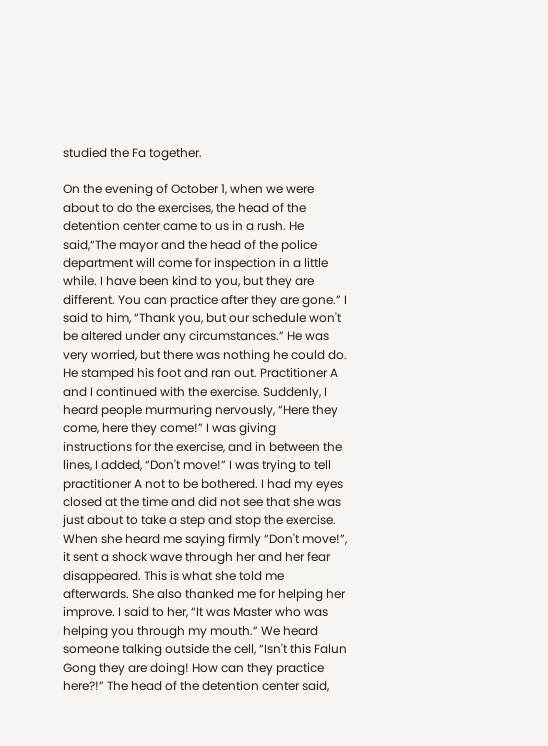studied the Fa together.

On the evening of October 1, when we were about to do the exercises, the head of the detention center came to us in a rush. He said,“The mayor and the head of the police department will come for inspection in a little while. I have been kind to you, but they are different. You can practice after they are gone.” I said to him, “Thank you, but our schedule won't be altered under any circumstances.” He was very worried, but there was nothing he could do. He stamped his foot and ran out. Practitioner A and I continued with the exercise. Suddenly, I heard people murmuring nervously, “Here they come, here they come!” I was giving instructions for the exercise, and in between the lines, I added, “Don't move!” I was trying to tell practitioner A not to be bothered. I had my eyes closed at the time and did not see that she was just about to take a step and stop the exercise. When she heard me saying firmly “Don't move!”, it sent a shock wave through her and her fear disappeared. This is what she told me afterwards. She also thanked me for helping her improve. I said to her, “It was Master who was helping you through my mouth.” We heard someone talking outside the cell, “Isn't this Falun Gong they are doing! How can they practice here?!” The head of the detention center said,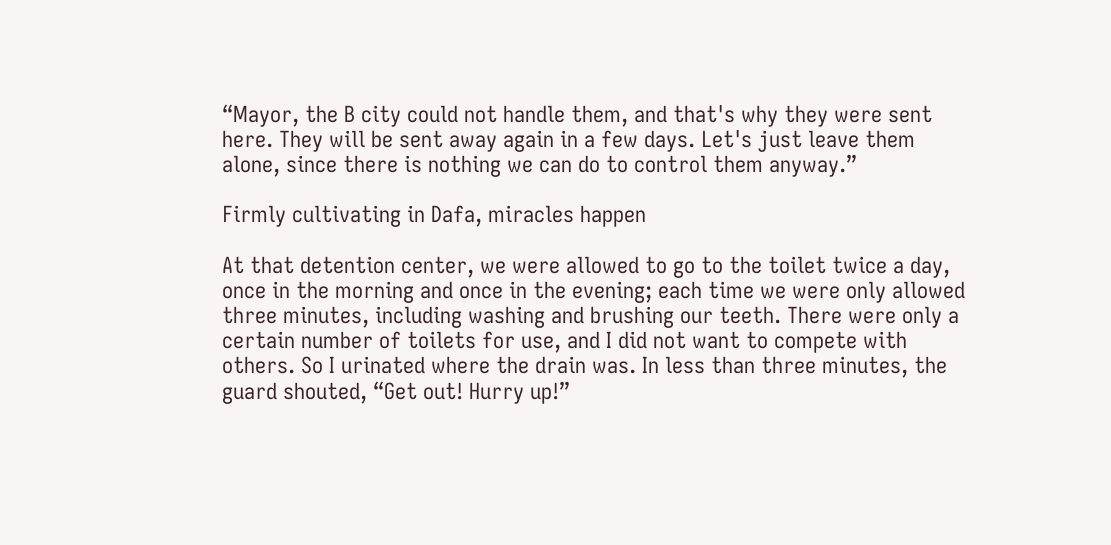“Mayor, the B city could not handle them, and that's why they were sent here. They will be sent away again in a few days. Let's just leave them alone, since there is nothing we can do to control them anyway.”

Firmly cultivating in Dafa, miracles happen

At that detention center, we were allowed to go to the toilet twice a day, once in the morning and once in the evening; each time we were only allowed three minutes, including washing and brushing our teeth. There were only a certain number of toilets for use, and I did not want to compete with others. So I urinated where the drain was. In less than three minutes, the guard shouted, “Get out! Hurry up!”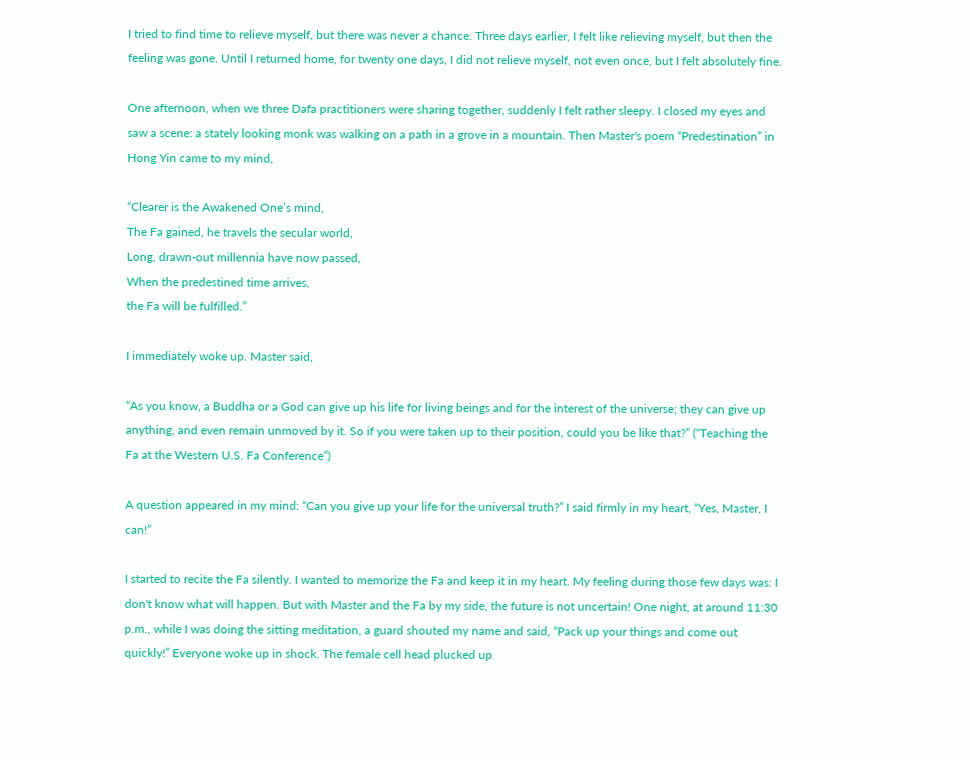I tried to find time to relieve myself, but there was never a chance. Three days earlier, I felt like relieving myself, but then the feeling was gone. Until I returned home, for twenty one days, I did not relieve myself, not even once, but I felt absolutely fine.

One afternoon, when we three Dafa practitioners were sharing together, suddenly I felt rather sleepy. I closed my eyes and saw a scene: a stately looking monk was walking on a path in a grove in a mountain. Then Master's poem “Predestination” in Hong Yin came to my mind,

“Clearer is the Awakened One’s mind,
The Fa gained, he travels the secular world,
Long, drawn-out millennia have now passed,
When the predestined time arrives,
the Fa will be fulfilled.”

I immediately woke up. Master said,

“As you know, a Buddha or a God can give up his life for living beings and for the interest of the universe; they can give up anything, and even remain unmoved by it. So if you were taken up to their position, could you be like that?” (“Teaching the Fa at the Western U.S. Fa Conference”)

A question appeared in my mind: “Can you give up your life for the universal truth?” I said firmly in my heart, “Yes, Master, I can!”

I started to recite the Fa silently. I wanted to memorize the Fa and keep it in my heart. My feeling during those few days was: I don't know what will happen. But with Master and the Fa by my side, the future is not uncertain! One night, at around 11:30 p.m., while I was doing the sitting meditation, a guard shouted my name and said, “Pack up your things and come out quickly!” Everyone woke up in shock. The female cell head plucked up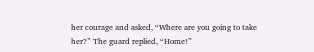her courage and asked, “Where are you going to take her?” The guard replied, “Home!”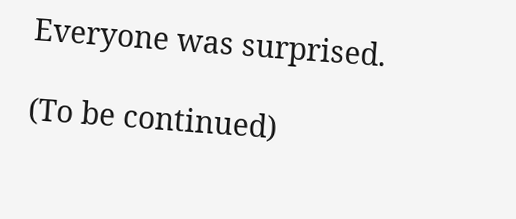Everyone was surprised.

(To be continued)